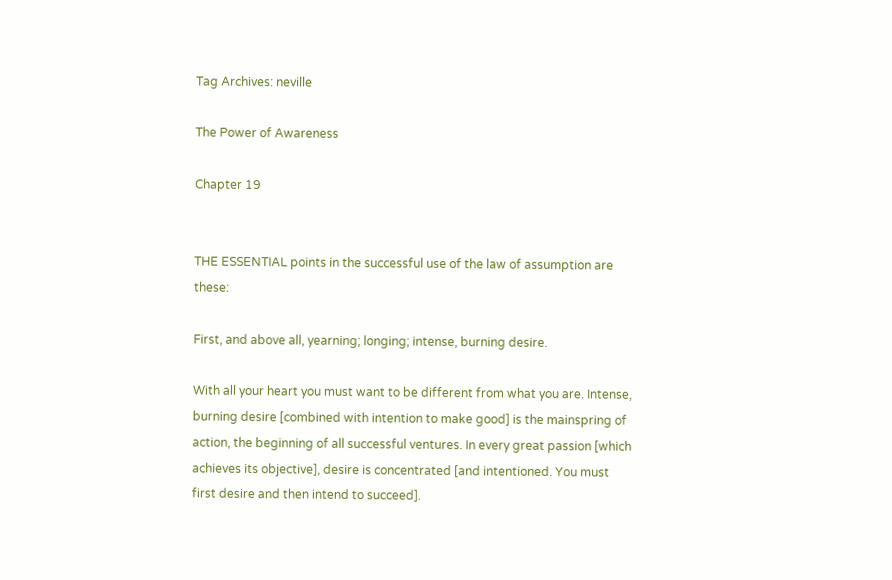Tag Archives: neville

The Power of Awareness

Chapter 19


THE ESSENTIAL points in the successful use of the law of assumption are these:

First, and above all, yearning; longing; intense, burning desire.

With all your heart you must want to be different from what you are. Intense, burning desire [combined with intention to make good] is the mainspring of action, the beginning of all successful ventures. In every great passion [which achieves its objective], desire is concentrated [and intentioned. You must first desire and then intend to succeed].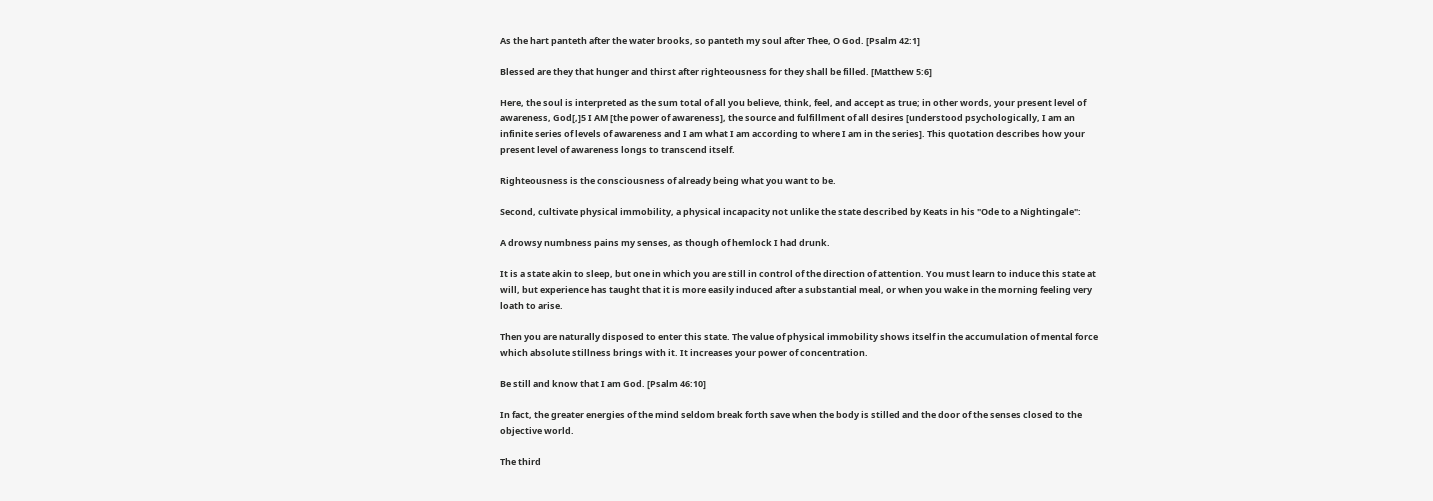As the hart panteth after the water brooks, so panteth my soul after Thee, O God. [Psalm 42:1]

Blessed are they that hunger and thirst after righteousness for they shall be filled. [Matthew 5:6]

Here, the soul is interpreted as the sum total of all you believe, think, feel, and accept as true; in other words, your present level of awareness, God[,]5 I AM [the power of awareness], the source and fulfillment of all desires [understood psychologically, I am an infinite series of levels of awareness and I am what I am according to where I am in the series]. This quotation describes how your present level of awareness longs to transcend itself.

Righteousness is the consciousness of already being what you want to be.

Second, cultivate physical immobility, a physical incapacity not unlike the state described by Keats in his "Ode to a Nightingale":

A drowsy numbness pains my senses, as though of hemlock I had drunk.

It is a state akin to sleep, but one in which you are still in control of the direction of attention. You must learn to induce this state at will, but experience has taught that it is more easily induced after a substantial meal, or when you wake in the morning feeling very loath to arise.

Then you are naturally disposed to enter this state. The value of physical immobility shows itself in the accumulation of mental force which absolute stillness brings with it. It increases your power of concentration.

Be still and know that I am God. [Psalm 46:10]

In fact, the greater energies of the mind seldom break forth save when the body is stilled and the door of the senses closed to the objective world.

The third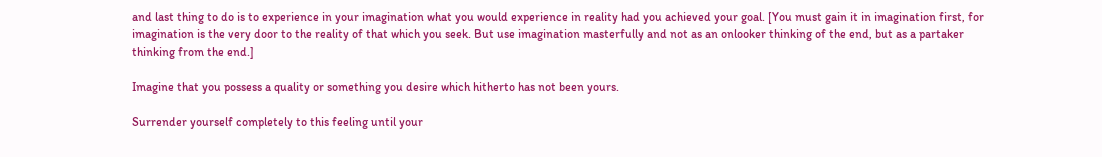and last thing to do is to experience in your imagination what you would experience in reality had you achieved your goal. [You must gain it in imagination first, for imagination is the very door to the reality of that which you seek. But use imagination masterfully and not as an onlooker thinking of the end, but as a partaker thinking from the end.]

Imagine that you possess a quality or something you desire which hitherto has not been yours.

Surrender yourself completely to this feeling until your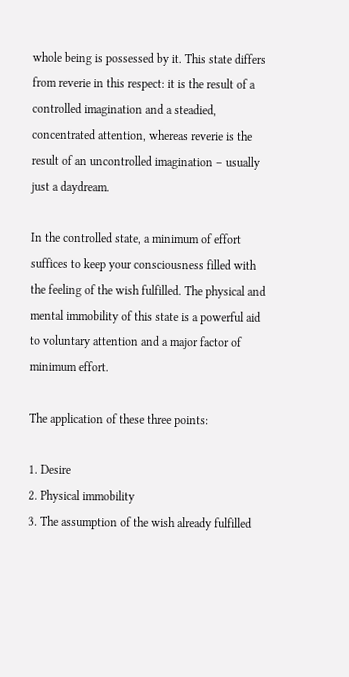whole being is possessed by it. This state differs from reverie in this respect: it is the result of a controlled imagination and a steadied, concentrated attention, whereas reverie is the result of an uncontrolled imagination – usually just a daydream.

In the controlled state, a minimum of effort suffices to keep your consciousness filled with the feeling of the wish fulfilled. The physical and mental immobility of this state is a powerful aid to voluntary attention and a major factor of minimum effort.

The application of these three points:

1. Desire
2. Physical immobility
3. The assumption of the wish already fulfilled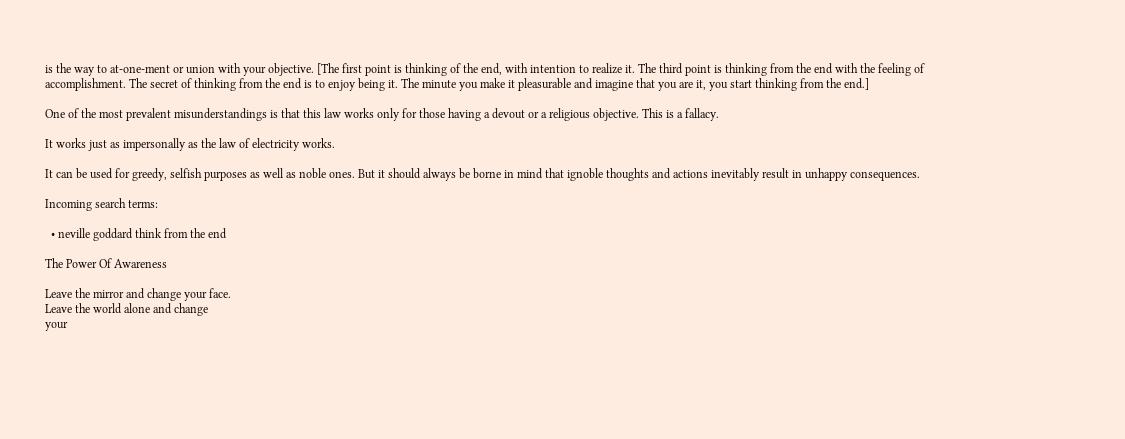is the way to at-one-ment or union with your objective. [The first point is thinking of the end, with intention to realize it. The third point is thinking from the end with the feeling of accomplishment. The secret of thinking from the end is to enjoy being it. The minute you make it pleasurable and imagine that you are it, you start thinking from the end.]

One of the most prevalent misunderstandings is that this law works only for those having a devout or a religious objective. This is a fallacy.

It works just as impersonally as the law of electricity works.

It can be used for greedy, selfish purposes as well as noble ones. But it should always be borne in mind that ignoble thoughts and actions inevitably result in unhappy consequences.

Incoming search terms:

  • neville goddard think from the end

The Power Of Awareness

Leave the mirror and change your face.
Leave the world alone and change
your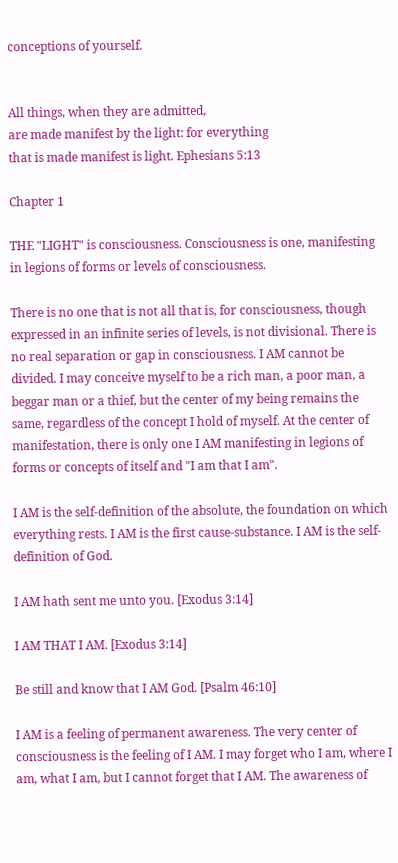conceptions of yourself.


All things, when they are admitted,
are made manifest by the light: for everything
that is made manifest is light. Ephesians 5:13

Chapter 1

THE "LIGHT" is consciousness. Consciousness is one, manifesting in legions of forms or levels of consciousness.

There is no one that is not all that is, for consciousness, though expressed in an infinite series of levels, is not divisional. There is no real separation or gap in consciousness. I AM cannot be divided. I may conceive myself to be a rich man, a poor man, a beggar man or a thief, but the center of my being remains the same, regardless of the concept I hold of myself. At the center of manifestation, there is only one I AM manifesting in legions of forms or concepts of itself and "I am that I am".

I AM is the self-definition of the absolute, the foundation on which everything rests. I AM is the first cause-substance. I AM is the self-definition of God.

I AM hath sent me unto you. [Exodus 3:14]

I AM THAT I AM. [Exodus 3:14]

Be still and know that I AM God. [Psalm 46:10]

I AM is a feeling of permanent awareness. The very center of consciousness is the feeling of I AM. I may forget who I am, where I am, what I am, but I cannot forget that I AM. The awareness of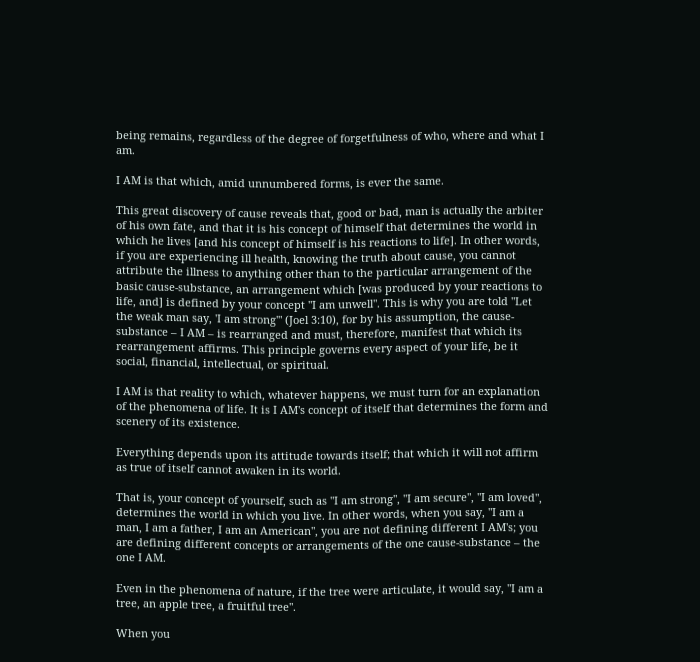being remains, regardless of the degree of forgetfulness of who, where and what I am.

I AM is that which, amid unnumbered forms, is ever the same.

This great discovery of cause reveals that, good or bad, man is actually the arbiter of his own fate, and that it is his concept of himself that determines the world in which he lives [and his concept of himself is his reactions to life]. In other words, if you are experiencing ill health, knowing the truth about cause, you cannot attribute the illness to anything other than to the particular arrangement of the basic cause-substance, an arrangement which [was produced by your reactions to life, and] is defined by your concept "I am unwell". This is why you are told "Let the weak man say, 'I am strong'" (Joel 3:10), for by his assumption, the cause-substance – I AM – is rearranged and must, therefore, manifest that which its rearrangement affirms. This principle governs every aspect of your life, be it social, financial, intellectual, or spiritual.

I AM is that reality to which, whatever happens, we must turn for an explanation of the phenomena of life. It is I AM's concept of itself that determines the form and scenery of its existence.

Everything depends upon its attitude towards itself; that which it will not affirm as true of itself cannot awaken in its world.

That is, your concept of yourself, such as "I am strong", "I am secure", "I am loved", determines the world in which you live. In other words, when you say, "I am a man, I am a father, I am an American", you are not defining different I AM's; you are defining different concepts or arrangements of the one cause-substance – the one I AM.

Even in the phenomena of nature, if the tree were articulate, it would say, "I am a tree, an apple tree, a fruitful tree".

When you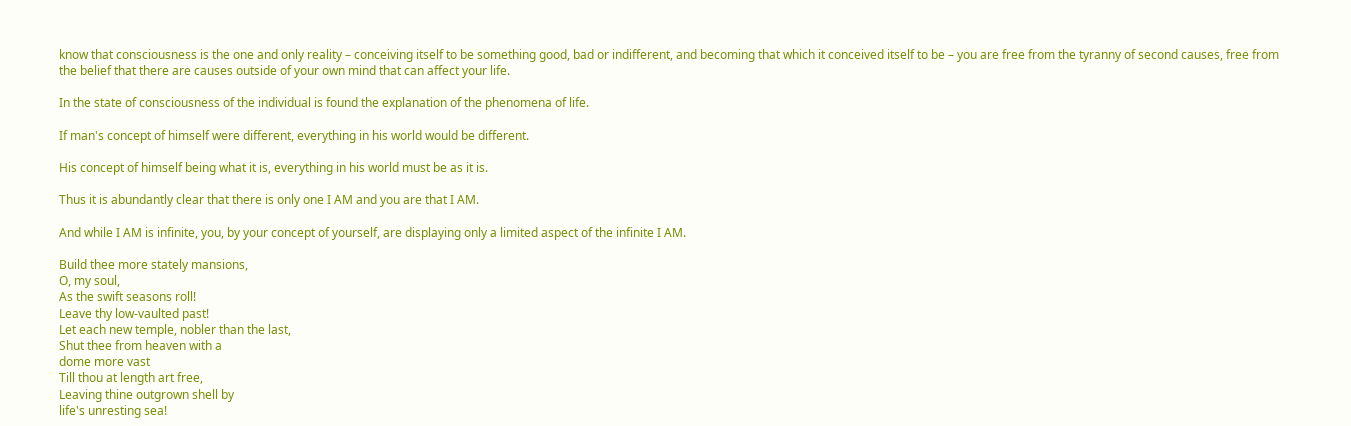know that consciousness is the one and only reality – conceiving itself to be something good, bad or indifferent, and becoming that which it conceived itself to be – you are free from the tyranny of second causes, free from the belief that there are causes outside of your own mind that can affect your life.

In the state of consciousness of the individual is found the explanation of the phenomena of life.

If man's concept of himself were different, everything in his world would be different.

His concept of himself being what it is, everything in his world must be as it is.

Thus it is abundantly clear that there is only one I AM and you are that I AM.

And while I AM is infinite, you, by your concept of yourself, are displaying only a limited aspect of the infinite I AM.

Build thee more stately mansions,
O, my soul,
As the swift seasons roll!
Leave thy low-vaulted past!
Let each new temple, nobler than the last,
Shut thee from heaven with a
dome more vast
Till thou at length art free,
Leaving thine outgrown shell by
life's unresting sea!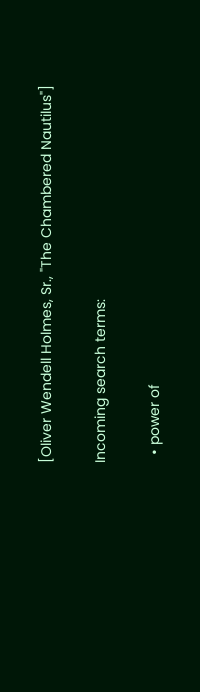[Oliver Wendell Holmes, Sr., "The Chambered Nautilus"]

Incoming search terms:

  • power of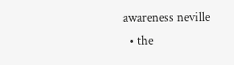awareness neville
  • the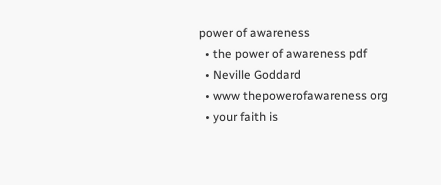power of awareness
  • the power of awareness pdf
  • Neville Goddard
  • www thepowerofawareness org
  • your faith is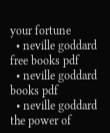your fortune
  • neville goddard free books pdf
  • neville goddard books pdf
  • neville goddard the power of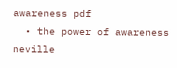awareness pdf
  • the power of awareness neville